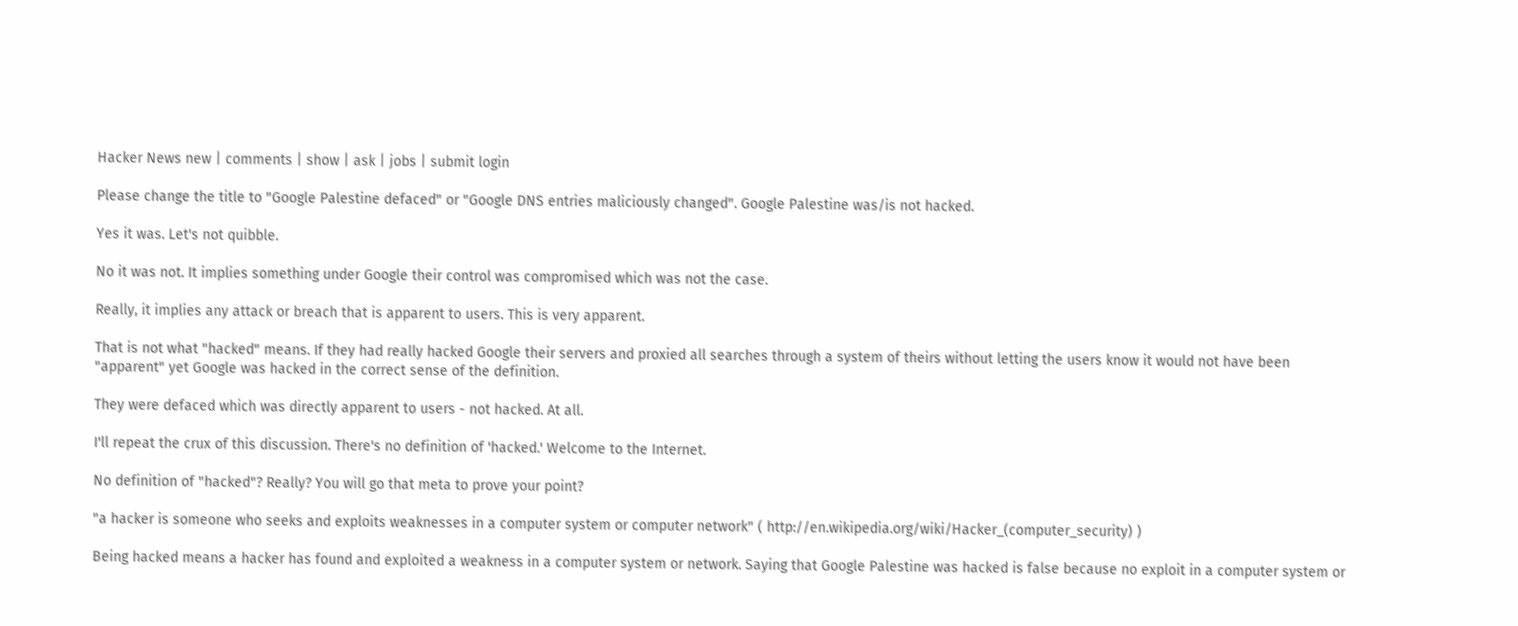Hacker News new | comments | show | ask | jobs | submit login

Please change the title to "Google Palestine defaced" or "Google DNS entries maliciously changed". Google Palestine was/is not hacked.

Yes it was. Let's not quibble.

No it was not. It implies something under Google their control was compromised which was not the case.

Really, it implies any attack or breach that is apparent to users. This is very apparent.

That is not what "hacked" means. If they had really hacked Google their servers and proxied all searches through a system of theirs without letting the users know it would not have been "apparent" yet Google was hacked in the correct sense of the definition.

They were defaced which was directly apparent to users - not hacked. At all.

I'll repeat the crux of this discussion. There's no definition of 'hacked.' Welcome to the Internet.

No definition of "hacked"? Really? You will go that meta to prove your point?

"a hacker is someone who seeks and exploits weaknesses in a computer system or computer network" ( http://en.wikipedia.org/wiki/Hacker_(computer_security) )

Being hacked means a hacker has found and exploited a weakness in a computer system or network. Saying that Google Palestine was hacked is false because no exploit in a computer system or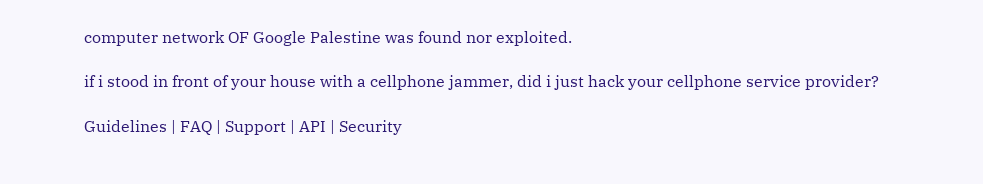computer network OF Google Palestine was found nor exploited.

if i stood in front of your house with a cellphone jammer, did i just hack your cellphone service provider?

Guidelines | FAQ | Support | API | Security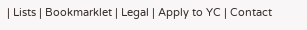| Lists | Bookmarklet | Legal | Apply to YC | Contact